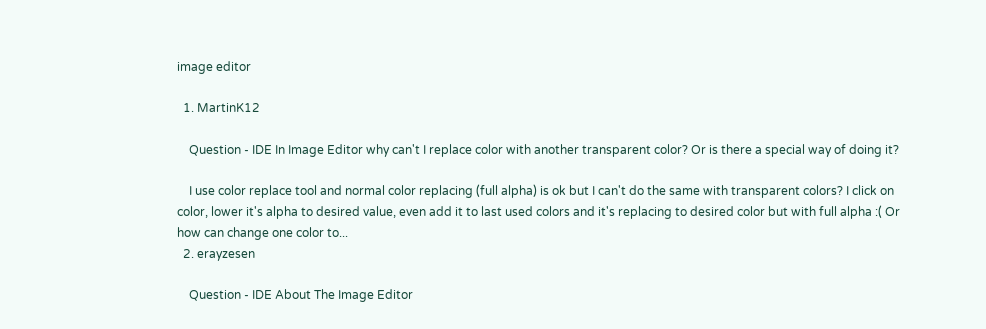image editor

  1. MartinK12

    Question - IDE In Image Editor why can't I replace color with another transparent color? Or is there a special way of doing it?

    I use color replace tool and normal color replacing (full alpha) is ok but I can't do the same with transparent colors? I click on color, lower it's alpha to desired value, even add it to last used colors and it's replacing to desired color but with full alpha :( Or how can change one color to...
  2. erayzesen

    Question - IDE About The Image Editor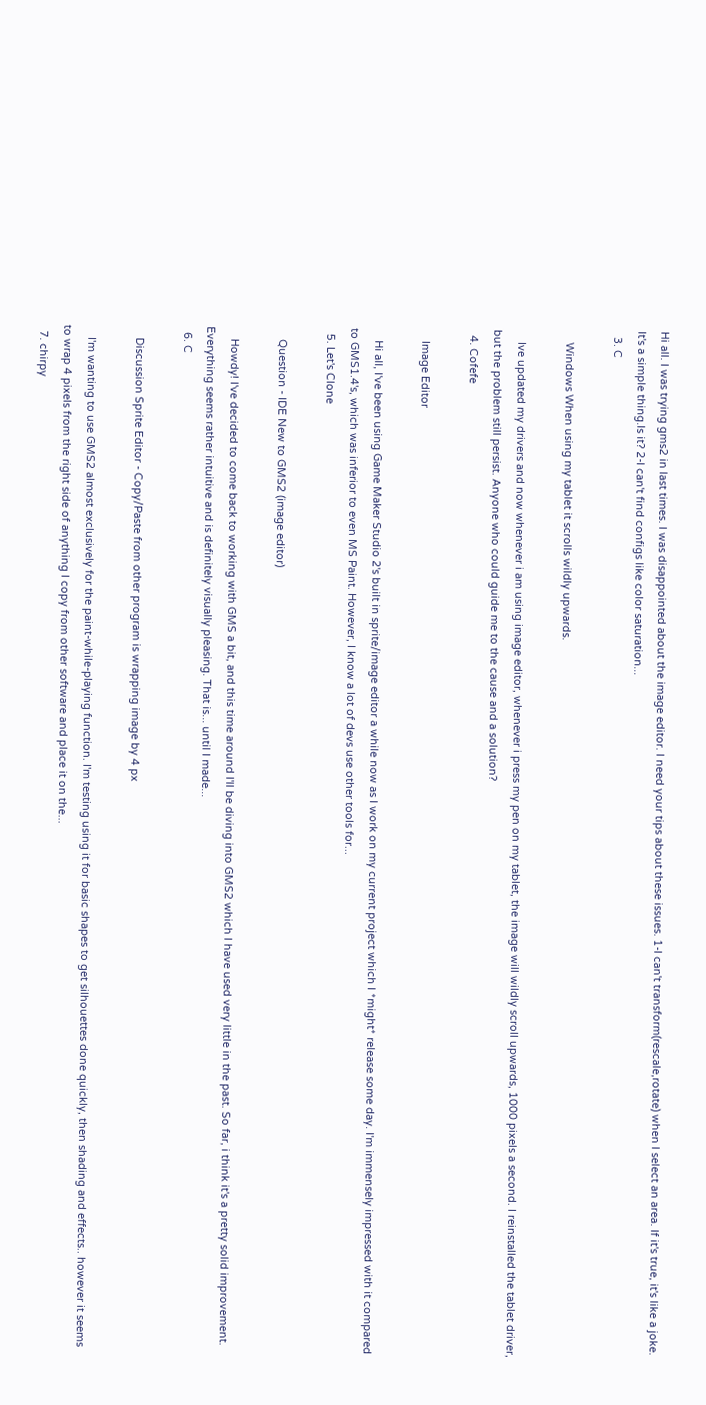Hi all. I was trying gms2 in last times. I was disappointed about the image editor. I need your tips about these issues. 1-I can't transform(rescale,rotate) when I select an area. If it's true, it's like a joke. It's a simple thing.Is it? 2-I can't find configs like color saturation...
  3. C

    Windows When using my tablet it scrolls wildly upwards.

    Ive updated my drivers and now whenever i am using image editor, whenever i press my pen on my tablet, the image will wildly scroll upwards, 1000 pixels a second. I reinstalled the tablet driver, but the problem still persist. Anyone who could guide me to the cause and a solution?
  4. Cofefe

    Image Editor

    Hi all, I've been using Game Maker Studio 2's built in sprite/image editor a while now as I work on my current project which I *might* release some day. I'm immensely impressed with it compared to GMS1.4's, which was inferior to even MS Paint. However, I know a lot of devs use other tools for...
  5. Let's Clone

    Question - IDE New to GMS2 (image editor)

    Howdy! I've decided to come back to working with GMS a bit, and this time around I'll be diving into GMS2 which I have used very little in the past. So far, i think it's a pretty solid improvement. Everything seems rather intuitive and is definitely visually pleasing. That is... until I made...
  6. C

    Discussion Sprite Editor - Copy/Paste from other program is wrapping image by 4 px

    I'm wanting to use GMS2 almost exclusively for the paint-while-playing function. I'm testing using it for basic shapes to get silhouettes done quickly, then shading and effects.. however it seems to wrap 4 pixels from the right side of anything I copy from other software and place it on the...
  7. chirpy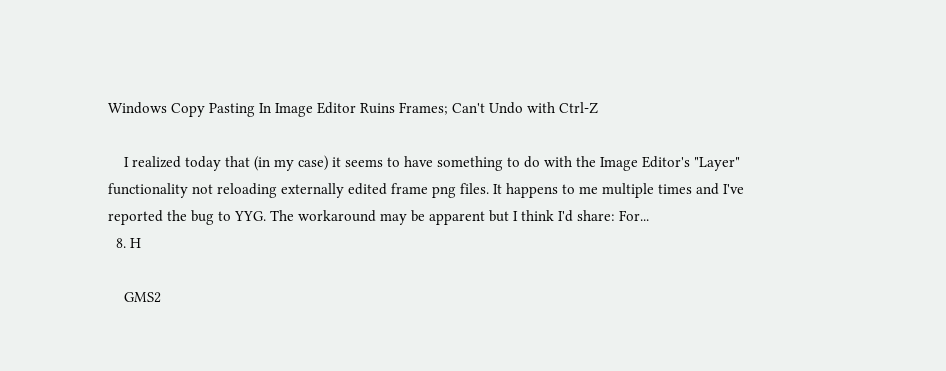Windows Copy Pasting In Image Editor Ruins Frames; Can't Undo with Ctrl-Z

    I realized today that (in my case) it seems to have something to do with the Image Editor's "Layer" functionality not reloading externally edited frame png files. It happens to me multiple times and I've reported the bug to YYG. The workaround may be apparent but I think I'd share: For...
  8. H

    GMS2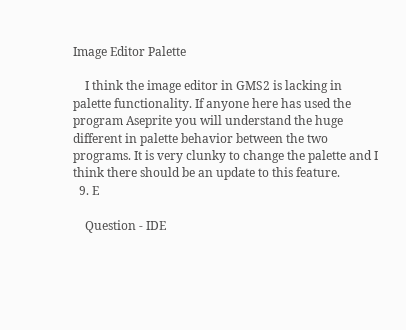Image Editor Palette

    I think the image editor in GMS2 is lacking in palette functionality. If anyone here has used the program Aseprite you will understand the huge different in palette behavior between the two programs. It is very clunky to change the palette and I think there should be an update to this feature.
  9. E

    Question - IDE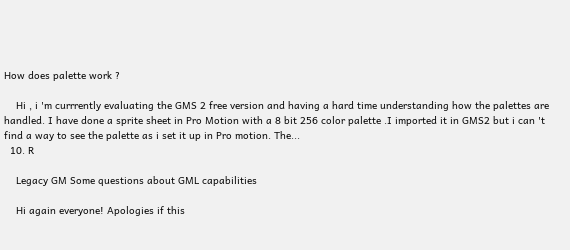How does palette work ?

    Hi , i 'm currrently evaluating the GMS 2 free version and having a hard time understanding how the palettes are handled. I have done a sprite sheet in Pro Motion with a 8 bit 256 color palette .I imported it in GMS2 but i can 't find a way to see the palette as i set it up in Pro motion. The...
  10. R

    Legacy GM Some questions about GML capabilities

    Hi again everyone! Apologies if this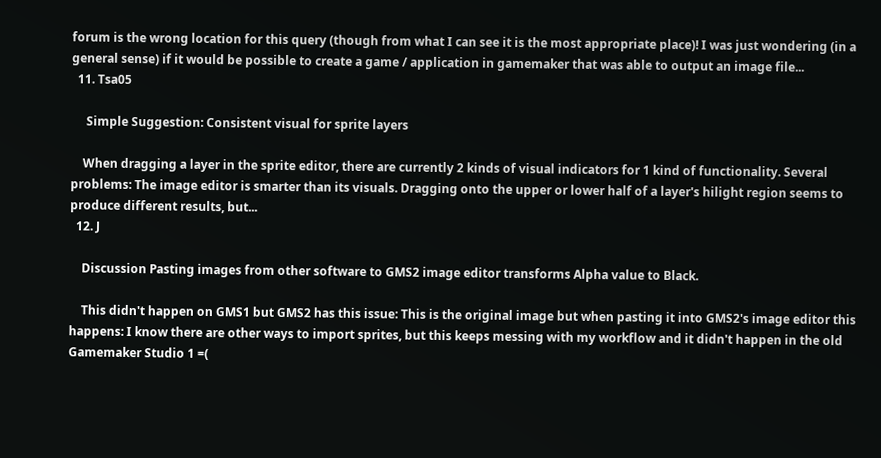forum is the wrong location for this query (though from what I can see it is the most appropriate place)! I was just wondering (in a general sense) if it would be possible to create a game / application in gamemaker that was able to output an image file...
  11. Tsa05

     Simple Suggestion: Consistent visual for sprite layers

    When dragging a layer in the sprite editor, there are currently 2 kinds of visual indicators for 1 kind of functionality. Several problems: The image editor is smarter than its visuals. Dragging onto the upper or lower half of a layer's hilight region seems to produce different results, but...
  12. J

    Discussion Pasting images from other software to GMS2 image editor transforms Alpha value to Black.

    This didn't happen on GMS1 but GMS2 has this issue: This is the original image but when pasting it into GMS2's image editor this happens: I know there are other ways to import sprites, but this keeps messing with my workflow and it didn't happen in the old Gamemaker Studio 1 =(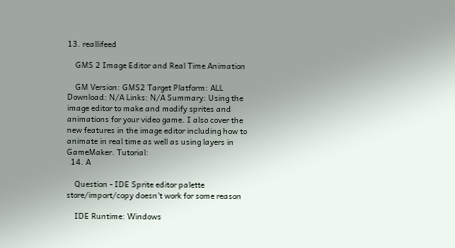13. reallifeed

    GMS 2 Image Editor and Real Time Animation

    GM Version: GMS2 Target Platform: ALL Download: N/A Links: N/A Summary: Using the image editor to make and modify sprites and animations for your video game. I also cover the new features in the image editor including how to animate in real time as well as using layers in GameMaker. Tutorial:
  14. A

    Question - IDE Sprite editor palette store/import/copy doesn't work for some reason

    IDE Runtime: Windows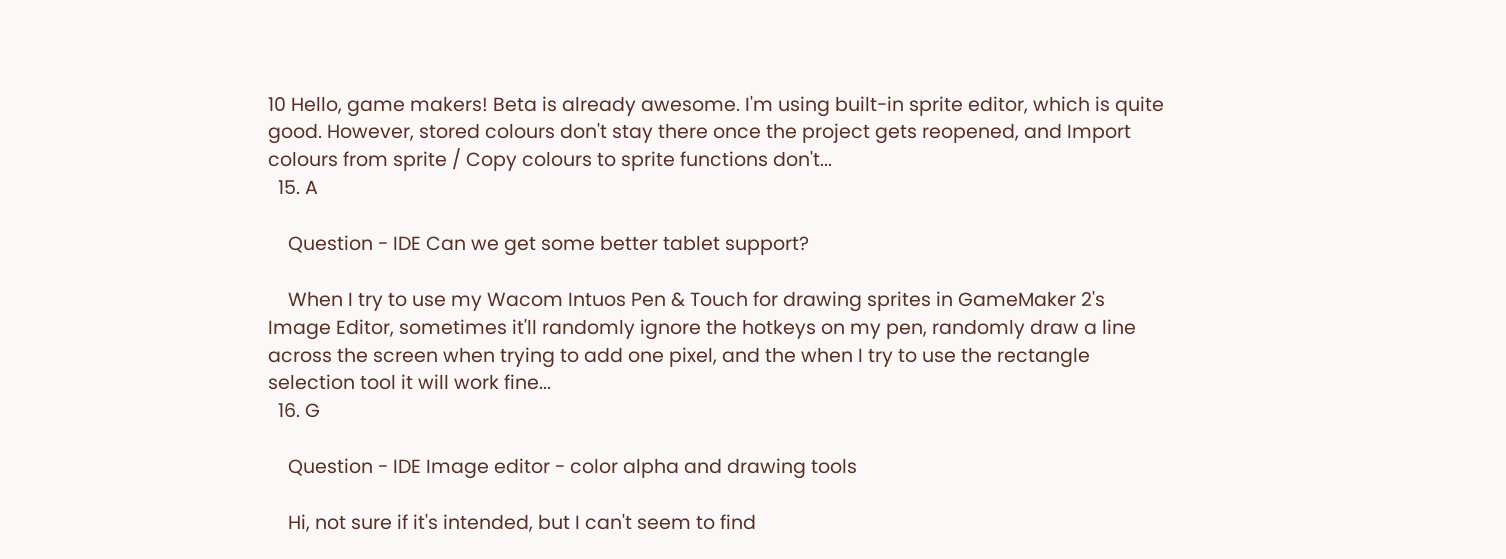10 Hello, game makers! Beta is already awesome. I'm using built-in sprite editor, which is quite good. However, stored colours don't stay there once the project gets reopened, and Import colours from sprite / Copy colours to sprite functions don't...
  15. A

    Question - IDE Can we get some better tablet support?

    When I try to use my Wacom Intuos Pen & Touch for drawing sprites in GameMaker 2's Image Editor, sometimes it'll randomly ignore the hotkeys on my pen, randomly draw a line across the screen when trying to add one pixel, and the when I try to use the rectangle selection tool it will work fine...
  16. G

    Question - IDE Image editor - color alpha and drawing tools

    Hi, not sure if it's intended, but I can't seem to find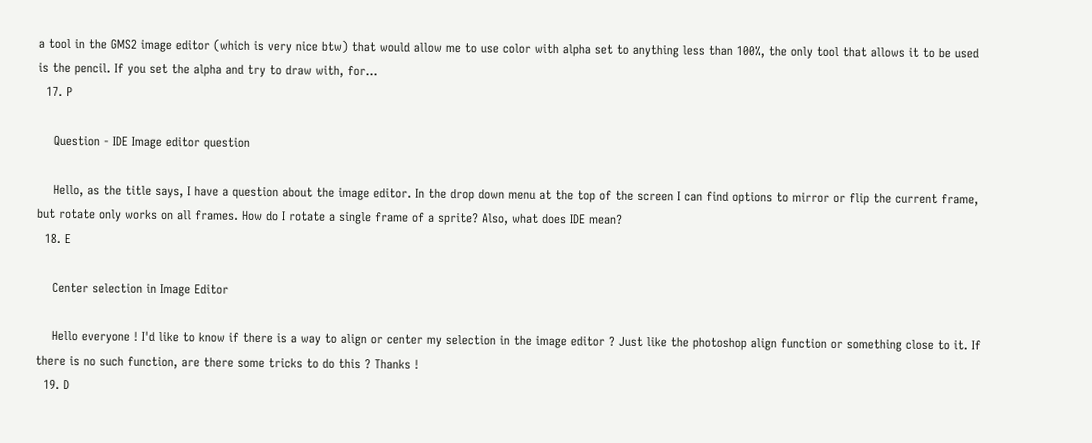a tool in the GMS2 image editor (which is very nice btw) that would allow me to use color with alpha set to anything less than 100%, the only tool that allows it to be used is the pencil. If you set the alpha and try to draw with, for...
  17. P

    Question - IDE Image editor question

    Hello, as the title says, I have a question about the image editor. In the drop down menu at the top of the screen I can find options to mirror or flip the current frame, but rotate only works on all frames. How do I rotate a single frame of a sprite? Also, what does IDE mean?
  18. E

    Center selection in Image Editor

    Hello everyone ! I'd like to know if there is a way to align or center my selection in the image editor ? Just like the photoshop align function or something close to it. If there is no such function, are there some tricks to do this ? Thanks !
  19. D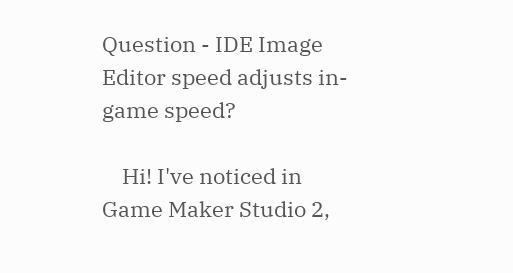Question - IDE Image Editor speed adjusts in-game speed?

    Hi! I've noticed in Game Maker Studio 2,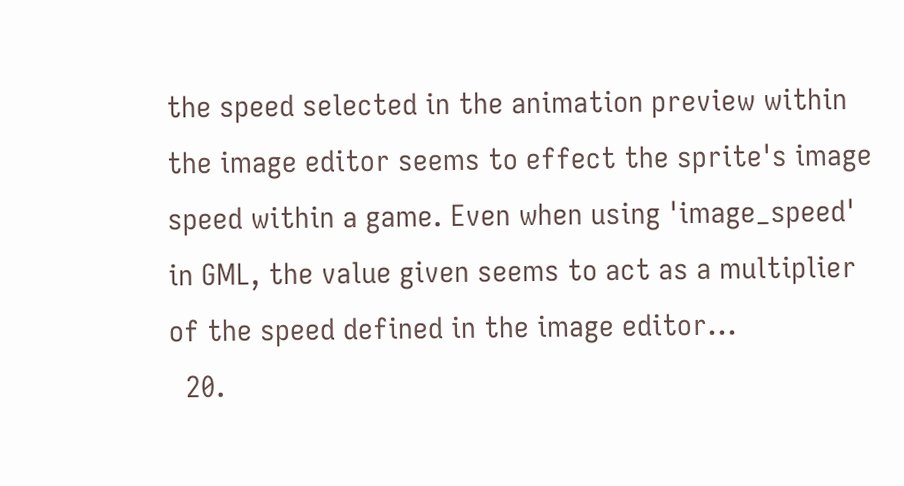the speed selected in the animation preview within the image editor seems to effect the sprite's image speed within a game. Even when using 'image_speed' in GML, the value given seems to act as a multiplier of the speed defined in the image editor...
  20.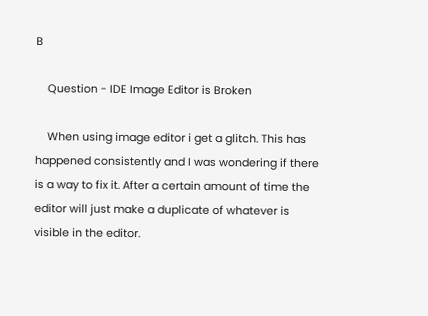B

    Question - IDE Image Editor is Broken

    When using image editor i get a glitch. This has happened consistently and I was wondering if there is a way to fix it. After a certain amount of time the editor will just make a duplicate of whatever is visible in the editor.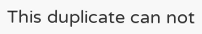This duplicate can not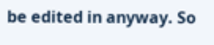be edited in anyway. So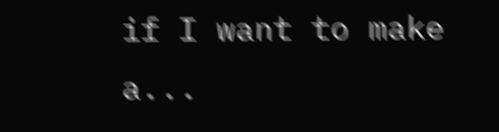if I want to make a...